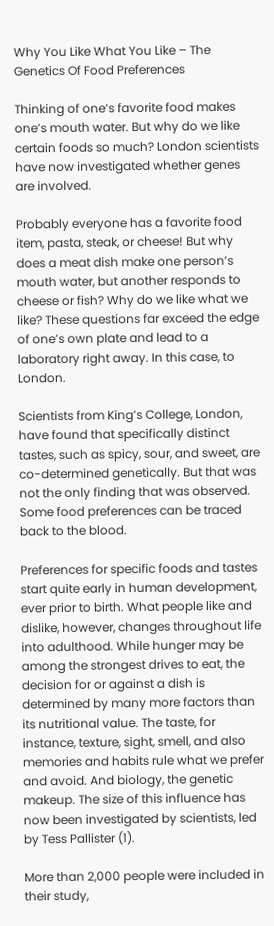Why You Like What You Like – The Genetics Of Food Preferences

Thinking of one’s favorite food makes one’s mouth water. But why do we like certain foods so much? London scientists have now investigated whether genes are involved.

Probably everyone has a favorite food item, pasta, steak, or cheese! But why does a meat dish make one person’s mouth water, but another responds to cheese or fish? Why do we like what we like? These questions far exceed the edge of one’s own plate and lead to a laboratory right away. In this case, to London.

Scientists from King’s College, London, have found that specifically distinct tastes, such as spicy, sour, and sweet, are co-determined genetically. But that was not the only finding that was observed. Some food preferences can be traced back to the blood.

Preferences for specific foods and tastes start quite early in human development, ever prior to birth. What people like and dislike, however, changes throughout life into adulthood. While hunger may be among the strongest drives to eat, the decision for or against a dish is determined by many more factors than its nutritional value. The taste, for instance, texture, sight, smell, and also memories and habits rule what we prefer and avoid. And biology, the genetic makeup. The size of this influence has now been investigated by scientists, led by Tess Pallister (1).

More than 2,000 people were included in their study,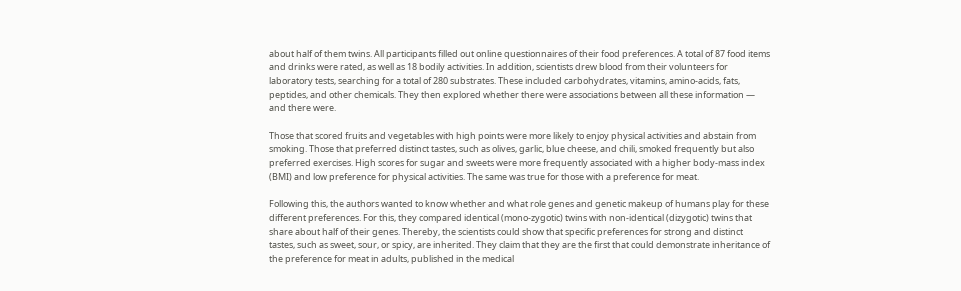about half of them twins. All participants filled out online questionnaires of their food preferences. A total of 87 food items and drinks were rated, as well as 18 bodily activities. In addition, scientists drew blood from their volunteers for laboratory tests, searching for a total of 280 substrates. These included carbohydrates, vitamins, amino-acids, fats, peptides, and other chemicals. They then explored whether there were associations between all these information — and there were.

Those that scored fruits and vegetables with high points were more likely to enjoy physical activities and abstain from smoking. Those that preferred distinct tastes, such as olives, garlic, blue cheese, and chili, smoked frequently but also preferred exercises. High scores for sugar and sweets were more frequently associated with a higher body-mass index (BMI) and low preference for physical activities. The same was true for those with a preference for meat.

Following this, the authors wanted to know whether and what role genes and genetic makeup of humans play for these different preferences. For this, they compared identical (mono-zygotic) twins with non-identical (dizygotic) twins that share about half of their genes. Thereby, the scientists could show that specific preferences for strong and distinct tastes, such as sweet, sour, or spicy, are inherited. They claim that they are the first that could demonstrate inheritance of the preference for meat in adults, published in the medical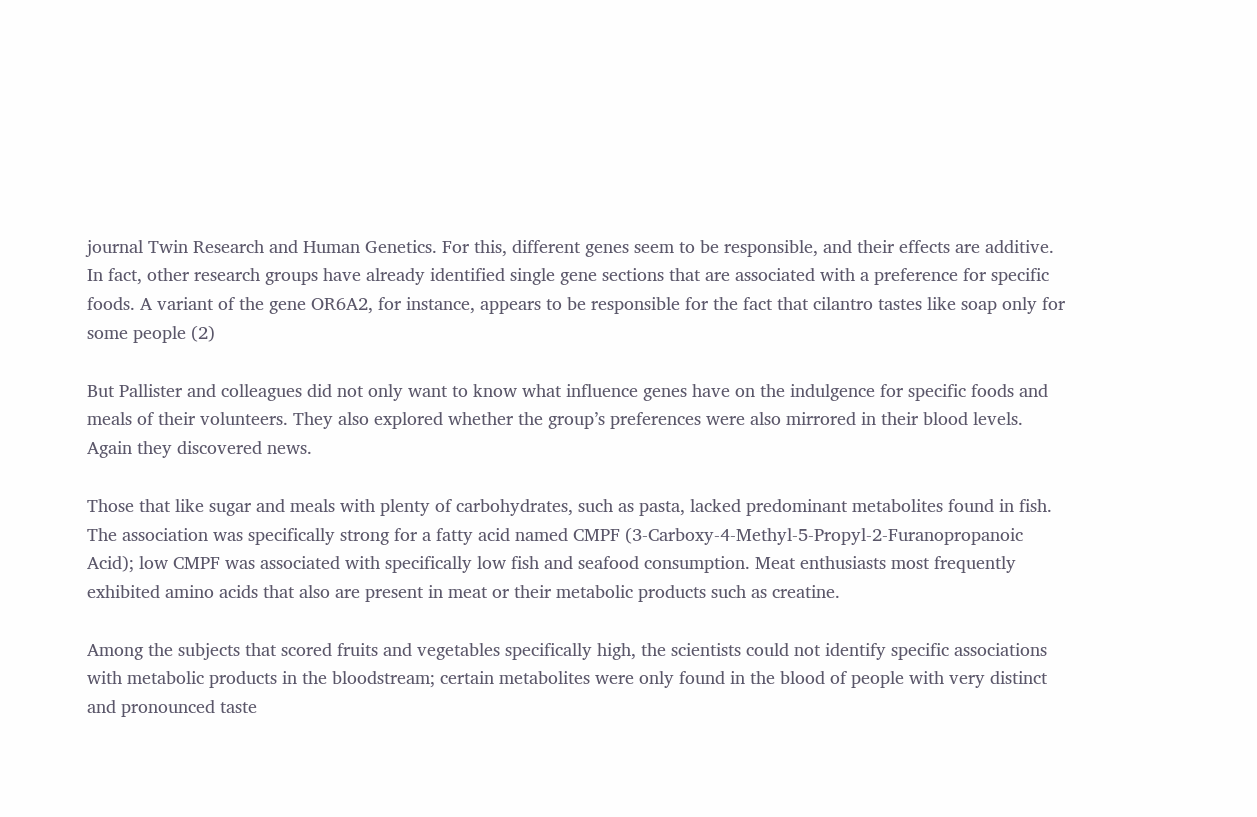journal Twin Research and Human Genetics. For this, different genes seem to be responsible, and their effects are additive. In fact, other research groups have already identified single gene sections that are associated with a preference for specific foods. A variant of the gene OR6A2, for instance, appears to be responsible for the fact that cilantro tastes like soap only for some people (2)

But Pallister and colleagues did not only want to know what influence genes have on the indulgence for specific foods and meals of their volunteers. They also explored whether the group’s preferences were also mirrored in their blood levels. Again they discovered news.

Those that like sugar and meals with plenty of carbohydrates, such as pasta, lacked predominant metabolites found in fish. The association was specifically strong for a fatty acid named CMPF (3-Carboxy-4-Methyl-5-Propyl-2-Furanopropanoic Acid); low CMPF was associated with specifically low fish and seafood consumption. Meat enthusiasts most frequently exhibited amino acids that also are present in meat or their metabolic products such as creatine.

Among the subjects that scored fruits and vegetables specifically high, the scientists could not identify specific associations with metabolic products in the bloodstream; certain metabolites were only found in the blood of people with very distinct and pronounced taste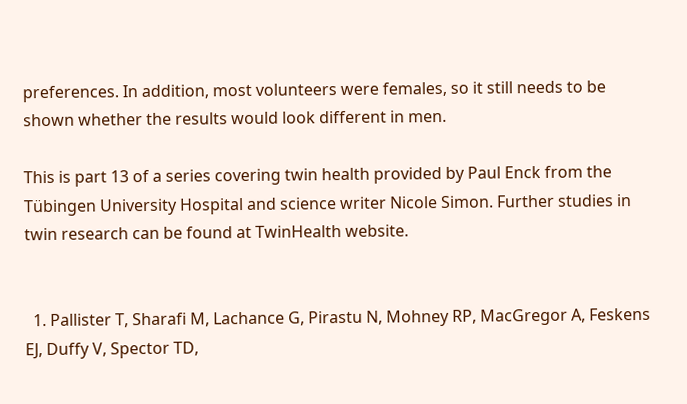preferences. In addition, most volunteers were females, so it still needs to be shown whether the results would look different in men.

This is part 13 of a series covering twin health provided by Paul Enck from the Tübingen University Hospital and science writer Nicole Simon. Further studies in twin research can be found at TwinHealth website.


  1. Pallister T, Sharafi M, Lachance G, Pirastu N, Mohney RP, MacGregor A, Feskens EJ, Duffy V, Spector TD,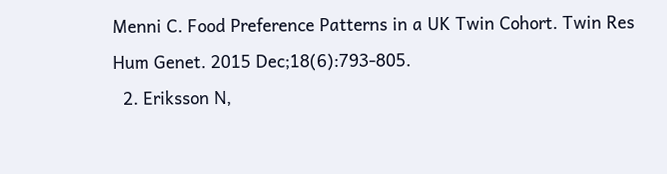Menni C. Food Preference Patterns in a UK Twin Cohort. Twin Res Hum Genet. 2015 Dec;18(6):793-805.
  2. Eriksson N,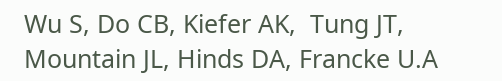Wu S, Do CB, Kiefer AK,  Tung JT, Mountain JL, Hinds DA, Francke U.A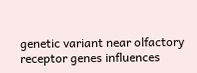genetic variant near olfactory receptor genes influences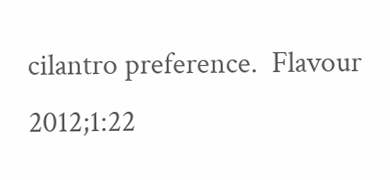cilantro preference.  Flavour 2012;1:22